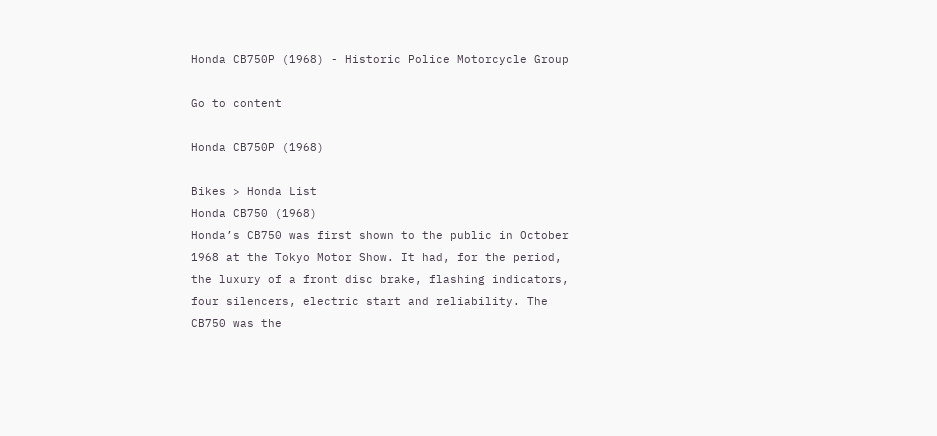Honda CB750P (1968) - Historic Police Motorcycle Group

Go to content

Honda CB750P (1968)

Bikes > Honda List
Honda CB750 (1968)
Honda’s CB750 was first shown to the public in October 1968 at the Tokyo Motor Show. It had, for the period, the luxury of a front disc brake, flashing indicators, four silencers, electric start and reliability. The CB750 was the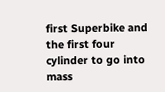first Superbike and the first four cylinder to go into mass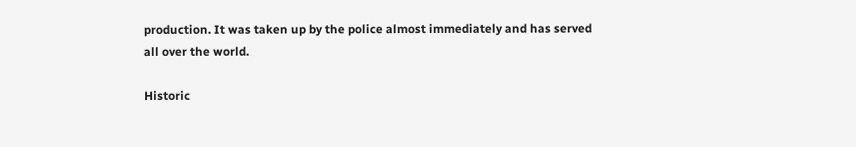production. It was taken up by the police almost immediately and has served all over the world.

Historic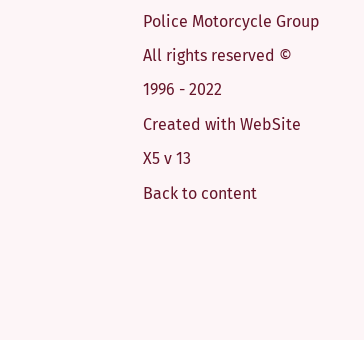Police Motorcycle Group
All rights reserved © 1996 - 2022
Created with WebSite X5 v 13
Back to content